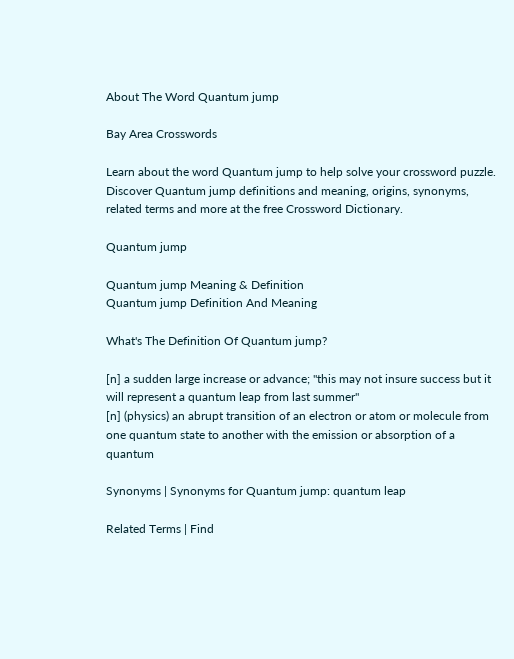About The Word Quantum jump

Bay Area Crosswords

Learn about the word Quantum jump to help solve your crossword puzzle. Discover Quantum jump definitions and meaning, origins, synonyms, related terms and more at the free Crossword Dictionary.

Quantum jump

Quantum jump Meaning & Definition
Quantum jump Definition And Meaning

What's The Definition Of Quantum jump?

[n] a sudden large increase or advance; "this may not insure success but it will represent a quantum leap from last summer"
[n] (physics) an abrupt transition of an electron or atom or molecule from one quantum state to another with the emission or absorption of a quantum

Synonyms | Synonyms for Quantum jump: quantum leap

Related Terms | Find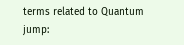terms related to Quantum jump: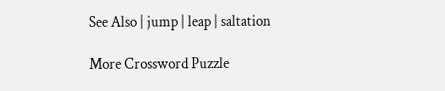See Also | jump | leap | saltation

More Crossword Puzzle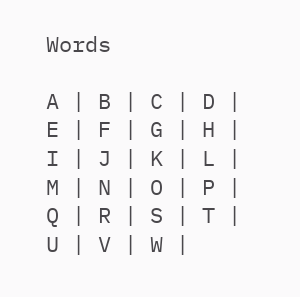Words

A | B | C | D | E | F | G | H | I | J | K | L | M | N | O | P | Q | R | S | T | U | V | W |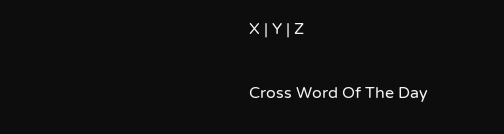X | Y | Z

Cross Word Of The Day